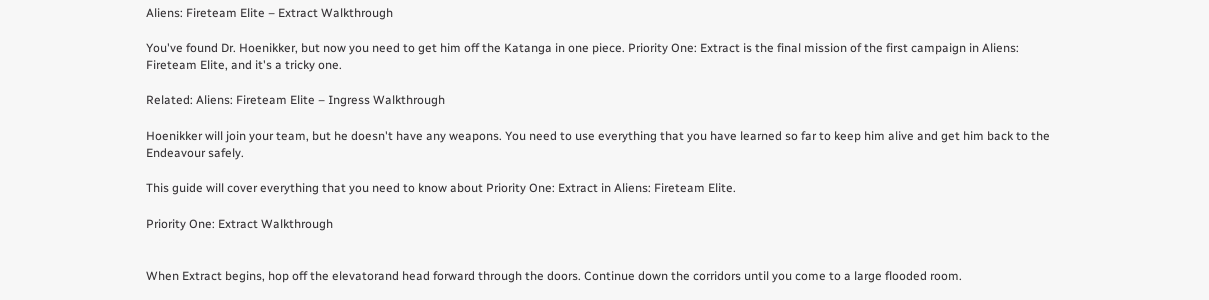Aliens: Fireteam Elite – Extract Walkthrough

You've found Dr. Hoenikker, but now you need to get him off the Katanga in one piece. Priority One: Extract is the final mission of the first campaign in Aliens: Fireteam Elite, and it's a tricky one.

Related: Aliens: Fireteam Elite – Ingress Walkthrough

Hoenikker will join your team, but he doesn't have any weapons. You need to use everything that you have learned so far to keep him alive and get him back to the Endeavour safely.

This guide will cover everything that you need to know about Priority One: Extract in Aliens: Fireteam Elite.

Priority One: Extract Walkthrough


When Extract begins, hop off the elevatorand head forward through the doors. Continue down the corridors until you come to a large flooded room.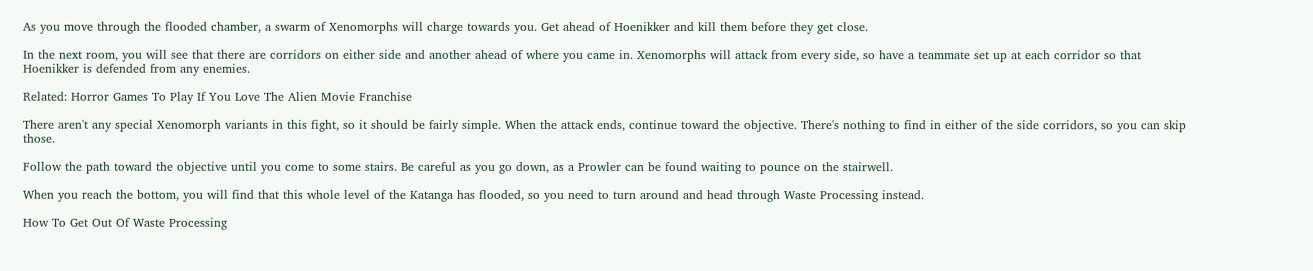As you move through the flooded chamber, a swarm of Xenomorphs will charge towards you. Get ahead of Hoenikker and kill them before they get close.

In the next room, you will see that there are corridors on either side and another ahead of where you came in. Xenomorphs will attack from every side, so have a teammate set up at each corridor so that Hoenikker is defended from any enemies.

Related: Horror Games To Play If You Love The Alien Movie Franchise

There aren't any special Xenomorph variants in this fight, so it should be fairly simple. When the attack ends, continue toward the objective. There's nothing to find in either of the side corridors, so you can skip those.

Follow the path toward the objective until you come to some stairs. Be careful as you go down, as a Prowler can be found waiting to pounce on the stairwell.

When you reach the bottom, you will find that this whole level of the Katanga has flooded, so you need to turn around and head through Waste Processing instead.

How To Get Out Of Waste Processing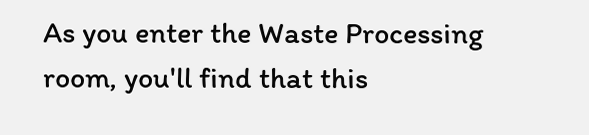As you enter the Waste Processing room, you'll find that this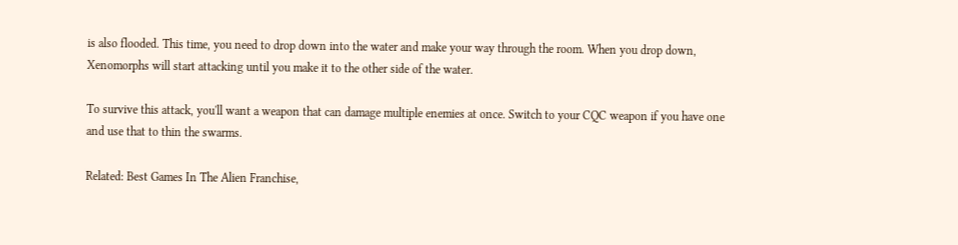is also flooded. This time, you need to drop down into the water and make your way through the room. When you drop down, Xenomorphs will start attacking until you make it to the other side of the water.

To survive this attack, you'll want a weapon that can damage multiple enemies at once. Switch to your CQC weapon if you have one and use that to thin the swarms.

Related: Best Games In The Alien Franchise,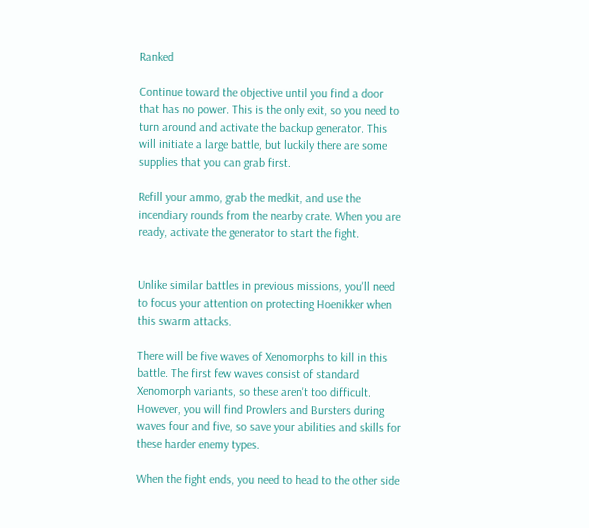Ranked

Continue toward the objective until you find a door that has no power. This is the only exit, so you need to turn around and activate the backup generator. This will initiate a large battle, but luckily there are some supplies that you can grab first.

Refill your ammo, grab the medkit, and use the incendiary rounds from the nearby crate. When you are ready, activate the generator to start the fight.


Unlike similar battles in previous missions, you'll need to focus your attention on protecting Hoenikker when this swarm attacks.

There will be five waves of Xenomorphs to kill in this battle. The first few waves consist of standard Xenomorph variants, so these aren't too difficult. However, you will find Prowlers and Bursters during waves four and five, so save your abilities and skills for these harder enemy types.

When the fight ends, you need to head to the other side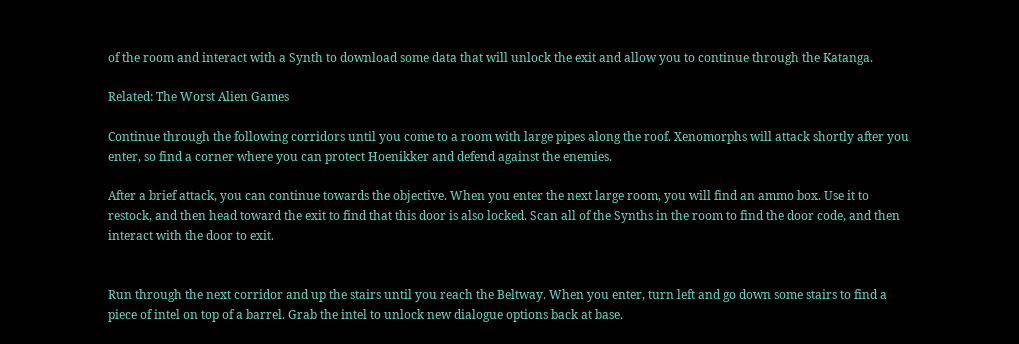of the room and interact with a Synth to download some data that will unlock the exit and allow you to continue through the Katanga.

Related: The Worst Alien Games

Continue through the following corridors until you come to a room with large pipes along the roof. Xenomorphs will attack shortly after you enter, so find a corner where you can protect Hoenikker and defend against the enemies.

After a brief attack, you can continue towards the objective. When you enter the next large room, you will find an ammo box. Use it to restock, and then head toward the exit to find that this door is also locked. Scan all of the Synths in the room to find the door code, and then interact with the door to exit.


Run through the next corridor and up the stairs until you reach the Beltway. When you enter, turn left and go down some stairs to find a piece of intel on top of a barrel. Grab the intel to unlock new dialogue options back at base.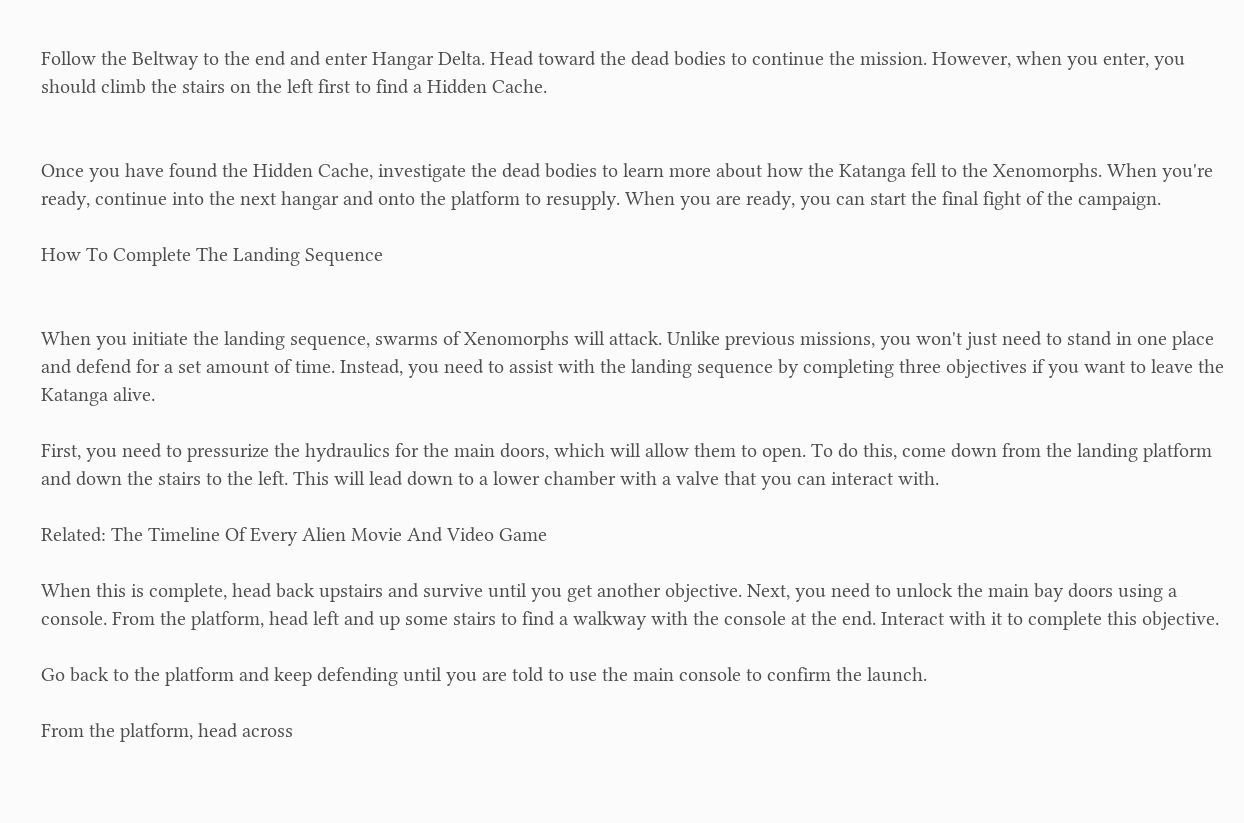Follow the Beltway to the end and enter Hangar Delta. Head toward the dead bodies to continue the mission. However, when you enter, you should climb the stairs on the left first to find a Hidden Cache.


Once you have found the Hidden Cache, investigate the dead bodies to learn more about how the Katanga fell to the Xenomorphs. When you're ready, continue into the next hangar and onto the platform to resupply. When you are ready, you can start the final fight of the campaign.

How To Complete The Landing Sequence


When you initiate the landing sequence, swarms of Xenomorphs will attack. Unlike previous missions, you won't just need to stand in one place and defend for a set amount of time. Instead, you need to assist with the landing sequence by completing three objectives if you want to leave the Katanga alive.

First, you need to pressurize the hydraulics for the main doors, which will allow them to open. To do this, come down from the landing platform and down the stairs to the left. This will lead down to a lower chamber with a valve that you can interact with.

Related: The Timeline Of Every Alien Movie And Video Game

When this is complete, head back upstairs and survive until you get another objective. Next, you need to unlock the main bay doors using a console. From the platform, head left and up some stairs to find a walkway with the console at the end. Interact with it to complete this objective.

Go back to the platform and keep defending until you are told to use the main console to confirm the launch.

From the platform, head across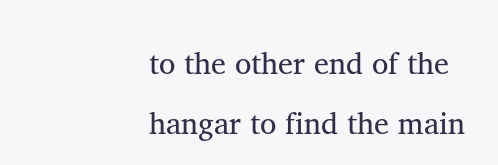to the other end of the hangar to find the main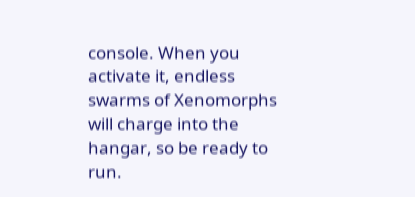console. When you activate it, endless swarms of Xenomorphs will charge into the hangar, so be ready to run.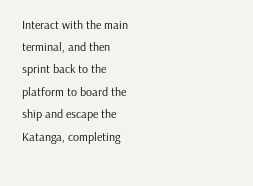Interact with the main terminal, and then sprint back to the platform to board the ship and escape the Katanga, completing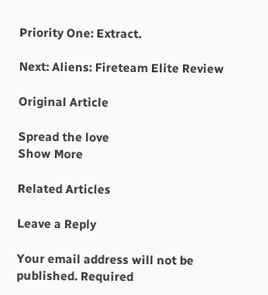Priority One: Extract.

Next: Aliens: Fireteam Elite Review

Original Article

Spread the love
Show More

Related Articles

Leave a Reply

Your email address will not be published. Required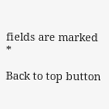fields are marked *

Back to top button